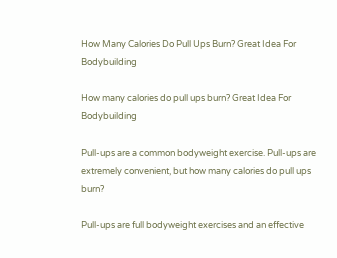How Many Calories Do Pull Ups Burn? Great Idea For Bodybuilding

How many calories do pull ups burn? Great Idea For Bodybuilding

Pull-ups are a common bodyweight exercise. Pull-ups are extremely convenient, but how many calories do pull ups burn?

Pull-ups are full bodyweight exercises and an effective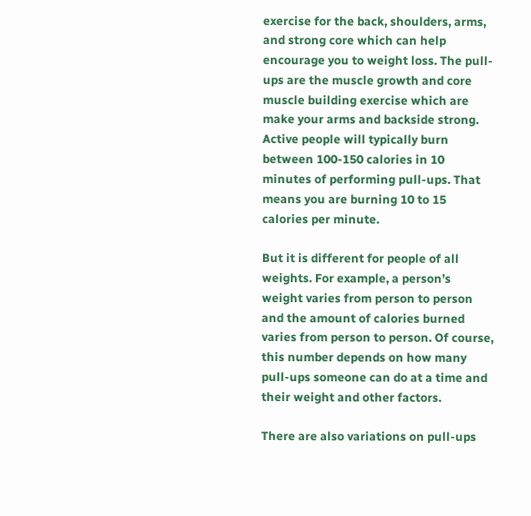exercise for the back, shoulders, arms, and strong core which can help encourage you to weight loss. The pull-ups are the muscle growth and core muscle building exercise which are make your arms and backside strong. Active people will typically burn between 100-150 calories in 10 minutes of performing pull-ups. That means you are burning 10 to 15 calories per minute.

But it is different for people of all weights. For example, a person’s weight varies from person to person and the amount of calories burned varies from person to person. Of course, this number depends on how many pull-ups someone can do at a time and their weight and other factors.

There are also variations on pull-ups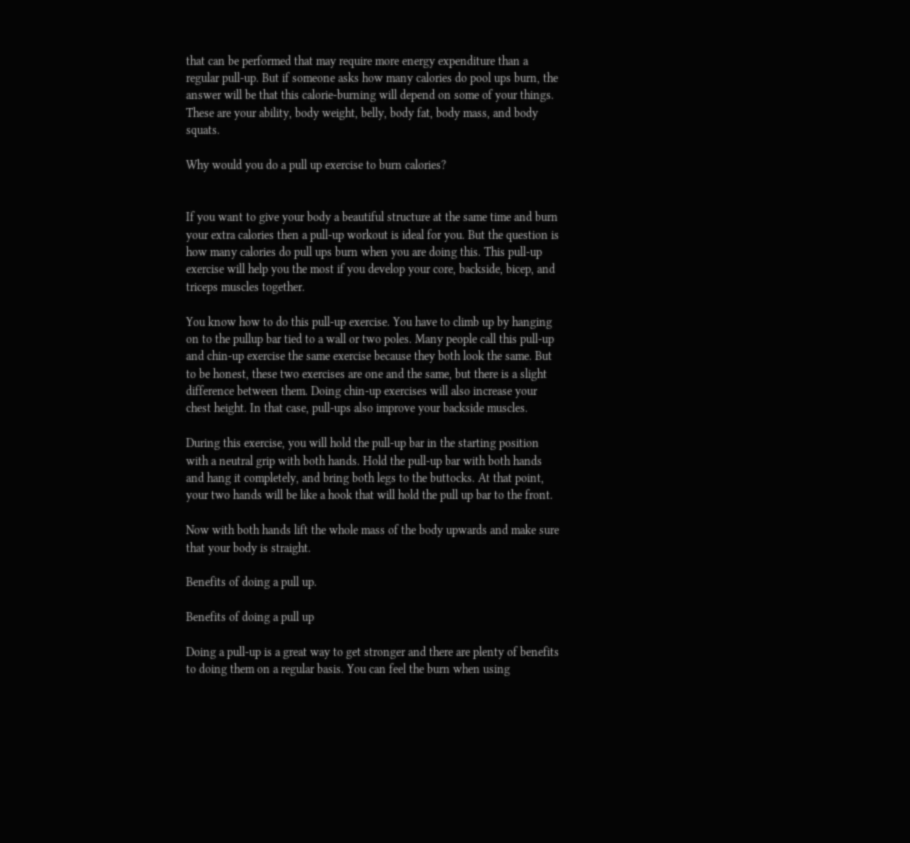that can be performed that may require more energy expenditure than a regular pull-up. But if someone asks how many calories do pool ups burn, the answer will be that this calorie-burning will depend on some of your things. These are your ability, body weight, belly, body fat, body mass, and body squats.

Why would you do a pull up exercise to burn calories?


If you want to give your body a beautiful structure at the same time and burn your extra calories then a pull-up workout is ideal for you. But the question is how many calories do pull ups burn when you are doing this. This pull-up exercise will help you the most if you develop your core, backside, bicep, and triceps muscles together.

You know how to do this pull-up exercise. You have to climb up by hanging on to the pullup bar tied to a wall or two poles. Many people call this pull-up and chin-up exercise the same exercise because they both look the same. But to be honest, these two exercises are one and the same, but there is a slight difference between them. Doing chin-up exercises will also increase your chest height. In that case, pull-ups also improve your backside muscles.

During this exercise, you will hold the pull-up bar in the starting position with a neutral grip with both hands. Hold the pull-up bar with both hands and hang it completely, and bring both legs to the buttocks. At that point, your two hands will be like a hook that will hold the pull up bar to the front.

Now with both hands lift the whole mass of the body upwards and make sure that your body is straight.

Benefits of doing a pull up.

Benefits of doing a pull up

Doing a pull-up is a great way to get stronger and there are plenty of benefits to doing them on a regular basis. You can feel the burn when using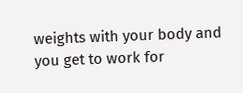weights with your body and you get to work for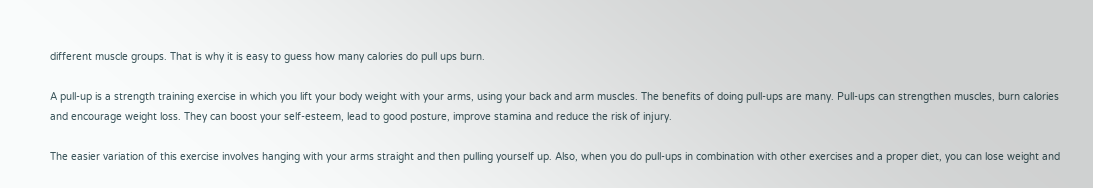different muscle groups. That is why it is easy to guess how many calories do pull ups burn.

A pull-up is a strength training exercise in which you lift your body weight with your arms, using your back and arm muscles. The benefits of doing pull-ups are many. Pull-ups can strengthen muscles, burn calories and encourage weight loss. They can boost your self-esteem, lead to good posture, improve stamina and reduce the risk of injury.

The easier variation of this exercise involves hanging with your arms straight and then pulling yourself up. Also, when you do pull-ups in combination with other exercises and a proper diet, you can lose weight and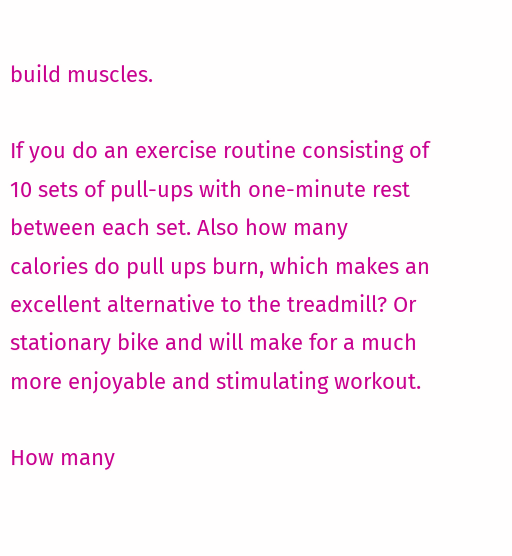build muscles.

If you do an exercise routine consisting of 10 sets of pull-ups with one-minute rest between each set. Also how many calories do pull ups burn, which makes an excellent alternative to the treadmill? Or stationary bike and will make for a much more enjoyable and stimulating workout.

How many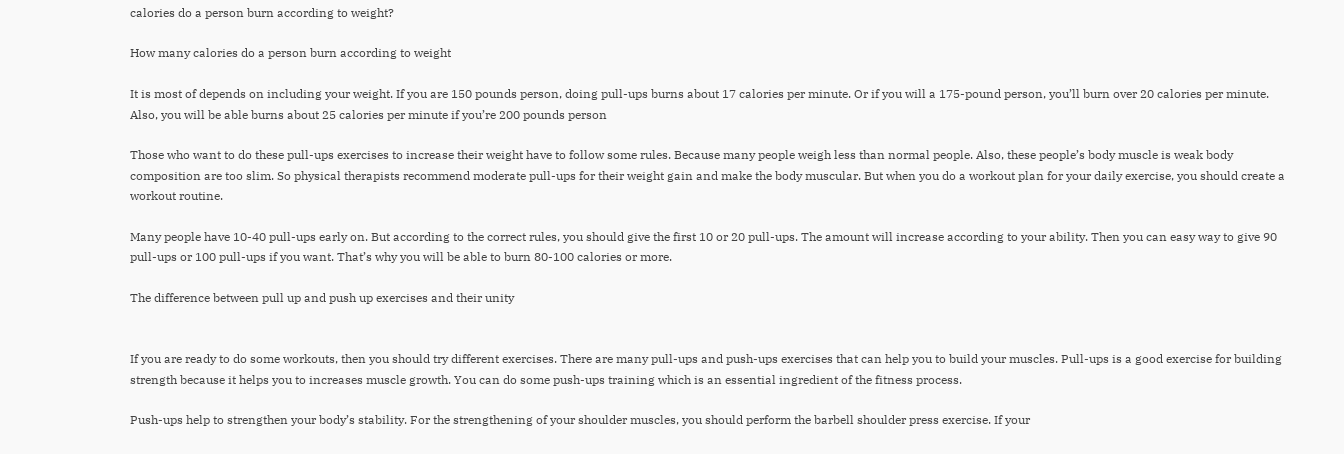calories do a person burn according to weight?

How many calories do a person burn according to weight

It is most of depends on including your weight. If you are 150 pounds person, doing pull-ups burns about 17 calories per minute. Or if you will a 175-pound person, you’ll burn over 20 calories per minute. Also, you will be able burns about 25 calories per minute if you’re 200 pounds person

Those who want to do these pull-ups exercises to increase their weight have to follow some rules. Because many people weigh less than normal people. Also, these people’s body muscle is weak body composition are too slim. So physical therapists recommend moderate pull-ups for their weight gain and make the body muscular. But when you do a workout plan for your daily exercise, you should create a workout routine.

Many people have 10-40 pull-ups early on. But according to the correct rules, you should give the first 10 or 20 pull-ups. The amount will increase according to your ability. Then you can easy way to give 90 pull-ups or 100 pull-ups if you want. That’s why you will be able to burn 80-100 calories or more.

The difference between pull up and push up exercises and their unity


If you are ready to do some workouts, then you should try different exercises. There are many pull-ups and push-ups exercises that can help you to build your muscles. Pull-ups is a good exercise for building strength because it helps you to increases muscle growth. You can do some push-ups training which is an essential ingredient of the fitness process.

Push-ups help to strengthen your body’s stability. For the strengthening of your shoulder muscles, you should perform the barbell shoulder press exercise. If your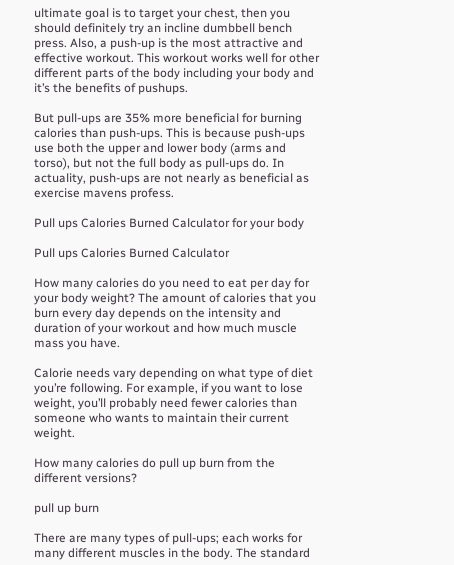ultimate goal is to target your chest, then you should definitely try an incline dumbbell bench press. Also, a push-up is the most attractive and effective workout. This workout works well for other different parts of the body including your body and it’s the benefits of pushups.

But pull-ups are 35% more beneficial for burning calories than push-ups. This is because push-ups use both the upper and lower body (arms and torso), but not the full body as pull-ups do. In actuality, push-ups are not nearly as beneficial as exercise mavens profess.

Pull ups Calories Burned Calculator for your body

Pull ups Calories Burned Calculator

How many calories do you need to eat per day for your body weight? The amount of calories that you burn every day depends on the intensity and duration of your workout and how much muscle mass you have.

Calorie needs vary depending on what type of diet you’re following. For example, if you want to lose weight, you’ll probably need fewer calories than someone who wants to maintain their current weight.

How many calories do pull up burn from the different versions?

pull up burn

There are many types of pull-ups; each works for many different muscles in the body. The standard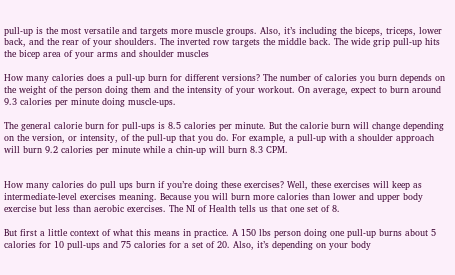pull-up is the most versatile and targets more muscle groups. Also, it’s including the biceps, triceps, lower back, and the rear of your shoulders. The inverted row targets the middle back. The wide grip pull-up hits the bicep area of your arms and shoulder muscles

How many calories does a pull-up burn for different versions? The number of calories you burn depends on the weight of the person doing them and the intensity of your workout. On average, expect to burn around 9.3 calories per minute doing muscle-ups.

The general calorie burn for pull-ups is 8.5 calories per minute. But the calorie burn will change depending on the version, or intensity, of the pull-up that you do. For example, a pull-up with a shoulder approach will burn 9.2 calories per minute while a chin-up will burn 8.3 CPM.


How many calories do pull ups burn if you’re doing these exercises? Well, these exercises will keep as intermediate-level exercises meaning. Because you will burn more calories than lower and upper body exercise but less than aerobic exercises. The NI of Health tells us that one set of 8.

But first a little context of what this means in practice. A 150 lbs person doing one pull-up burns about 5 calories for 10 pull-ups and 75 calories for a set of 20. Also, it’s depending on your body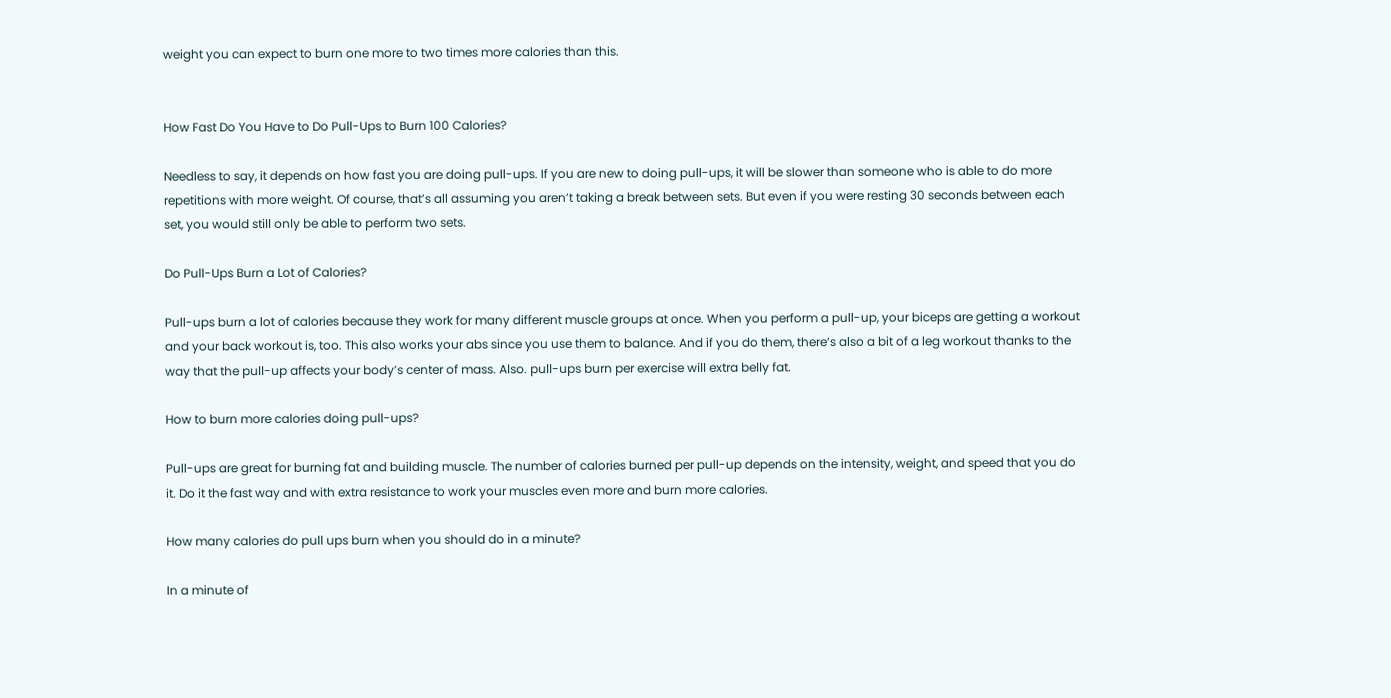weight you can expect to burn one more to two times more calories than this.


How Fast Do You Have to Do Pull-Ups to Burn 100 Calories?

Needless to say, it depends on how fast you are doing pull-ups. If you are new to doing pull-ups, it will be slower than someone who is able to do more repetitions with more weight. Of course, that’s all assuming you aren’t taking a break between sets. But even if you were resting 30 seconds between each set, you would still only be able to perform two sets.

Do Pull-Ups Burn a Lot of Calories?

Pull-ups burn a lot of calories because they work for many different muscle groups at once. When you perform a pull-up, your biceps are getting a workout and your back workout is, too. This also works your abs since you use them to balance. And if you do them, there’s also a bit of a leg workout thanks to the way that the pull-up affects your body’s center of mass. Also. pull-ups burn per exercise will extra belly fat.

How to burn more calories doing pull-ups?

Pull-ups are great for burning fat and building muscle. The number of calories burned per pull-up depends on the intensity, weight, and speed that you do it. Do it the fast way and with extra resistance to work your muscles even more and burn more calories.

How many calories do pull ups burn when you should do in a minute?

In a minute of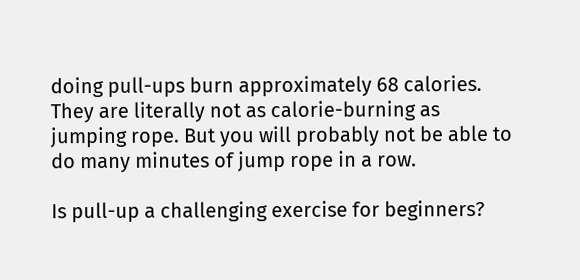doing pull-ups burn approximately 68 calories. They are literally not as calorie-burning as jumping rope. But you will probably not be able to do many minutes of jump rope in a row.

Is pull-up a challenging exercise for beginners?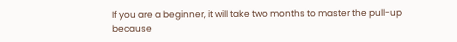If you are a beginner, it will take two months to master the pull-up because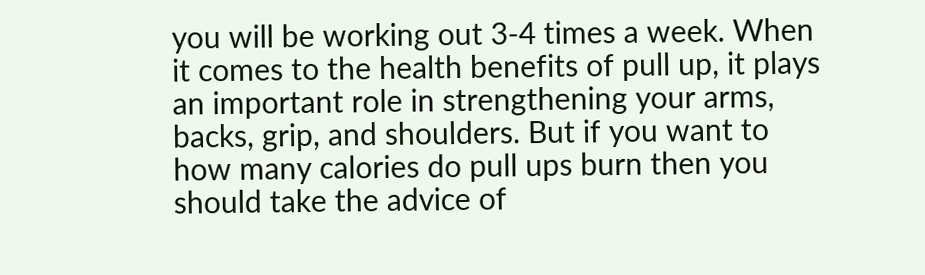you will be working out 3-4 times a week. When it comes to the health benefits of pull up, it plays an important role in strengthening your arms, backs, grip, and shoulders. But if you want to how many calories do pull ups burn then you should take the advice of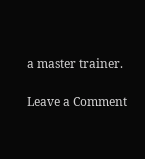a master trainer.

Leave a Comment